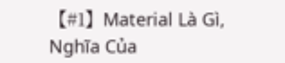【#1】Material Là Gì, Nghĩa Của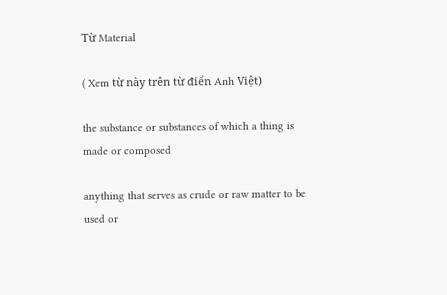Từ Material

( Xem từ này trên từ điển Anh Việt)

the substance or substances of which a thing is made or composed

anything that serves as crude or raw matter to be used or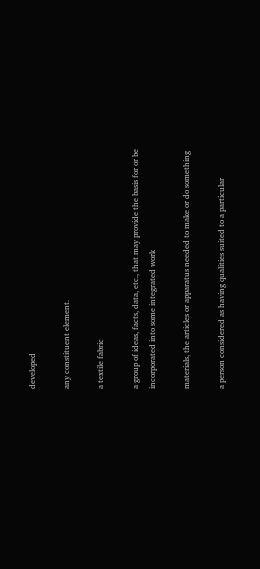developed

any constituent element.

a textile fabric

a group of ideas, facts, data, etc., that may provide the basis for or be incorporated into some integrated work

materials, the articles or apparatus needed to make or do something

a person considered as having qualities suited to a particular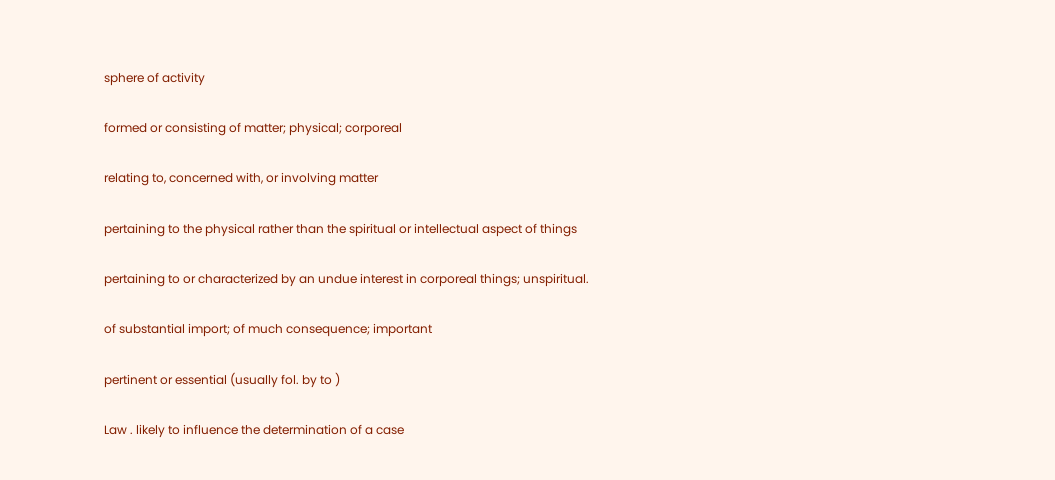sphere of activity

formed or consisting of matter; physical; corporeal

relating to, concerned with, or involving matter

pertaining to the physical rather than the spiritual or intellectual aspect of things

pertaining to or characterized by an undue interest in corporeal things; unspiritual.

of substantial import; of much consequence; important

pertinent or essential (usually fol. by to )

Law . likely to influence the determination of a case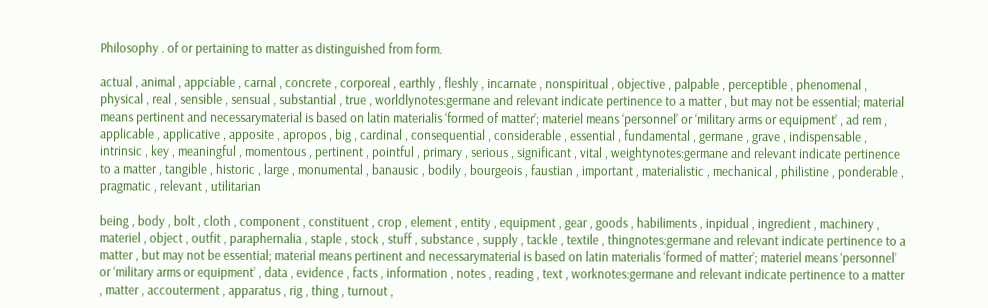Philosophy . of or pertaining to matter as distinguished from form.

actual , animal , appciable , carnal , concrete , corporeal , earthly , fleshly , incarnate , nonspiritual , objective , palpable , perceptible , phenomenal , physical , real , sensible , sensual , substantial , true , worldlynotes:germane and relevant indicate pertinence to a matter , but may not be essential; material means pertinent and necessarymaterial is based on latin materialis ‘formed of matter’; materiel means ‘personnel’ or ‘military arms or equipment’ , ad rem , applicable , applicative , apposite , apropos , big , cardinal , consequential , considerable , essential , fundamental , germane , grave , indispensable , intrinsic , key , meaningful , momentous , pertinent , pointful , primary , serious , significant , vital , weightynotes:germane and relevant indicate pertinence to a matter , tangible , historic , large , monumental , banausic , bodily , bourgeois , faustian , important , materialistic , mechanical , philistine , ponderable , pragmatic , relevant , utilitarian

being , body , bolt , cloth , component , constituent , crop , element , entity , equipment , gear , goods , habiliments , inpidual , ingredient , machinery , materiel , object , outfit , paraphernalia , staple , stock , stuff , substance , supply , tackle , textile , thingnotes:germane and relevant indicate pertinence to a matter , but may not be essential; material means pertinent and necessarymaterial is based on latin materialis ‘formed of matter’; materiel means ‘personnel’ or ‘military arms or equipment’ , data , evidence , facts , information , notes , reading , text , worknotes:germane and relevant indicate pertinence to a matter , matter , accouterment , apparatus , rig , thing , turnout ,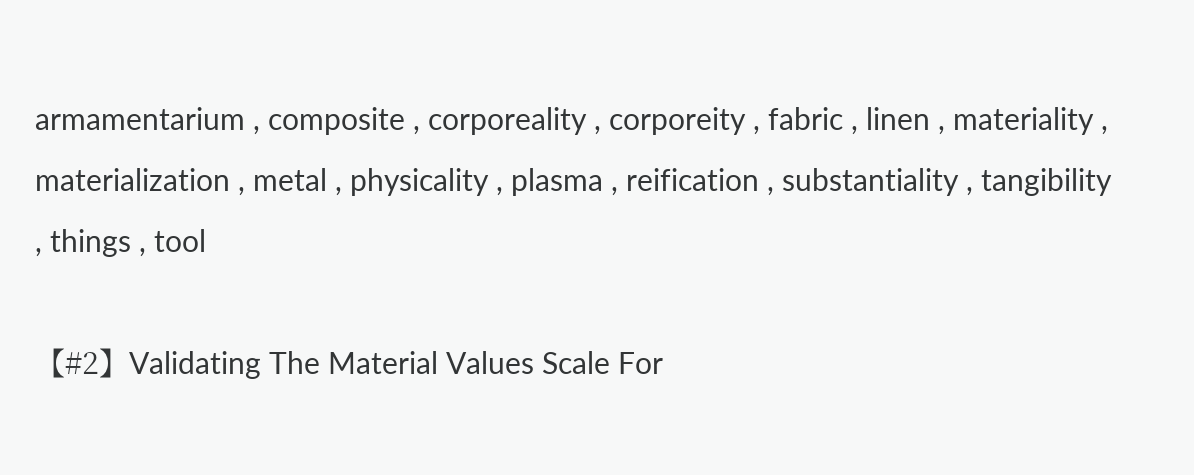armamentarium , composite , corporeality , corporeity , fabric , linen , materiality , materialization , metal , physicality , plasma , reification , substantiality , tangibility , things , tool

【#2】Validating The Material Values Scale For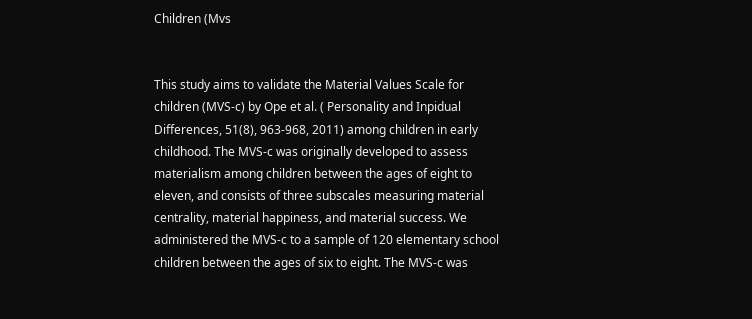Children (Mvs


This study aims to validate the Material Values Scale for children (MVS-c) by Ope et al. ( Personality and Inpidual Differences, 51(8), 963-968, 2011) among children in early childhood. The MVS-c was originally developed to assess materialism among children between the ages of eight to eleven, and consists of three subscales measuring material centrality, material happiness, and material success. We administered the MVS-c to a sample of 120 elementary school children between the ages of six to eight. The MVS-c was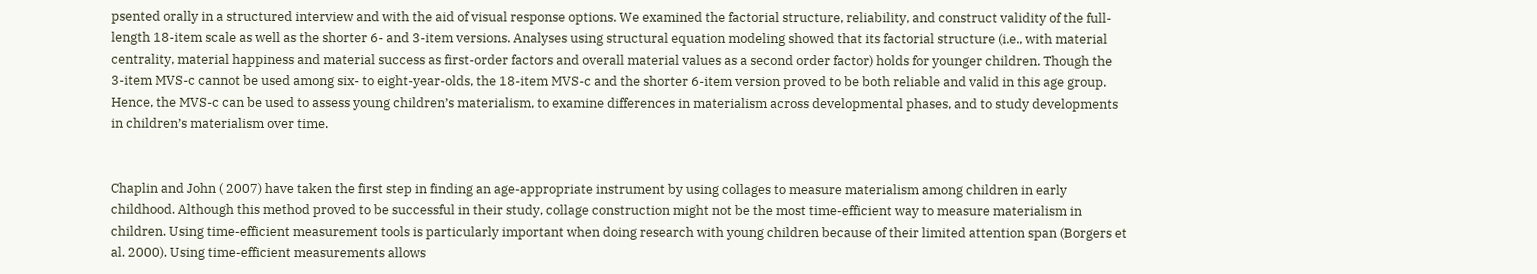psented orally in a structured interview and with the aid of visual response options. We examined the factorial structure, reliability, and construct validity of the full-length 18-item scale as well as the shorter 6- and 3-item versions. Analyses using structural equation modeling showed that its factorial structure (i.e., with material centrality, material happiness and material success as first-order factors and overall material values as a second order factor) holds for younger children. Though the 3-item MVS-c cannot be used among six- to eight-year-olds, the 18-item MVS-c and the shorter 6-item version proved to be both reliable and valid in this age group. Hence, the MVS-c can be used to assess young children’s materialism, to examine differences in materialism across developmental phases, and to study developments in children’s materialism over time.


Chaplin and John ( 2007) have taken the first step in finding an age-appropriate instrument by using collages to measure materialism among children in early childhood. Although this method proved to be successful in their study, collage construction might not be the most time-efficient way to measure materialism in children. Using time-efficient measurement tools is particularly important when doing research with young children because of their limited attention span (Borgers et al. 2000). Using time-efficient measurements allows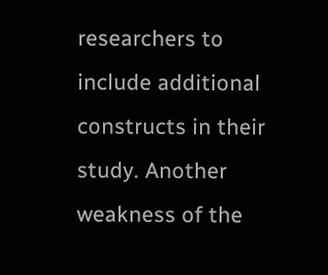researchers to include additional constructs in their study. Another weakness of the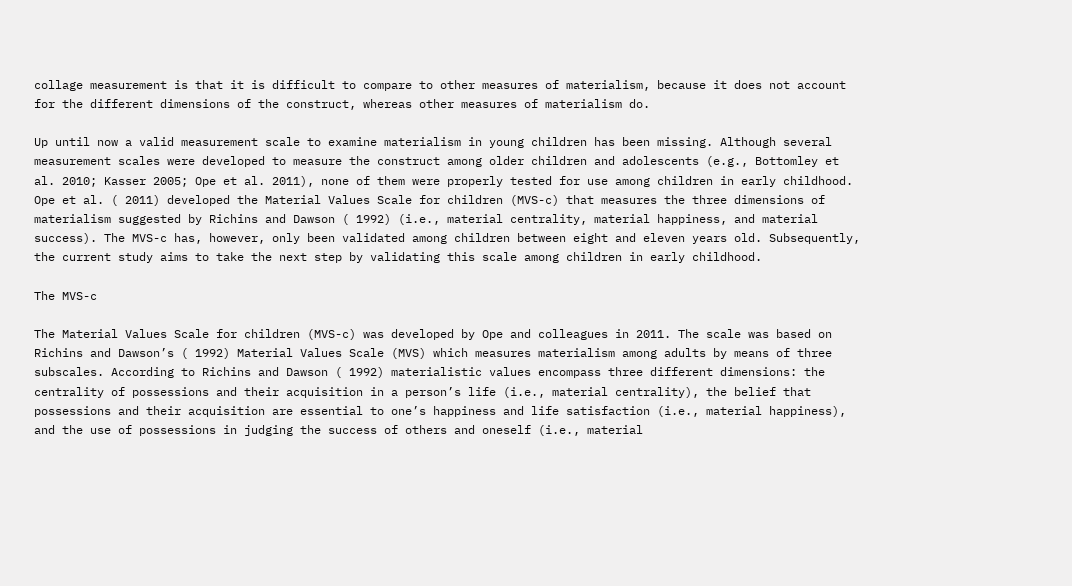collage measurement is that it is difficult to compare to other measures of materialism, because it does not account for the different dimensions of the construct, whereas other measures of materialism do.

Up until now a valid measurement scale to examine materialism in young children has been missing. Although several measurement scales were developed to measure the construct among older children and adolescents (e.g., Bottomley et al. 2010; Kasser 2005; Ope et al. 2011), none of them were properly tested for use among children in early childhood. Ope et al. ( 2011) developed the Material Values Scale for children (MVS-c) that measures the three dimensions of materialism suggested by Richins and Dawson ( 1992) (i.e., material centrality, material happiness, and material success). The MVS-c has, however, only been validated among children between eight and eleven years old. Subsequently, the current study aims to take the next step by validating this scale among children in early childhood.

The MVS-c

The Material Values Scale for children (MVS-c) was developed by Ope and colleagues in 2011. The scale was based on Richins and Dawson’s ( 1992) Material Values Scale (MVS) which measures materialism among adults by means of three subscales. According to Richins and Dawson ( 1992) materialistic values encompass three different dimensions: the centrality of possessions and their acquisition in a person’s life (i.e., material centrality), the belief that possessions and their acquisition are essential to one’s happiness and life satisfaction (i.e., material happiness), and the use of possessions in judging the success of others and oneself (i.e., material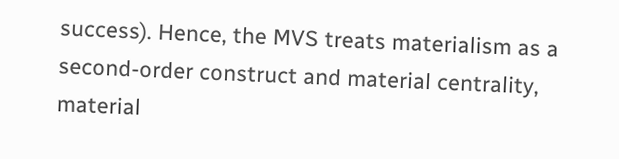success). Hence, the MVS treats materialism as a second-order construct and material centrality, material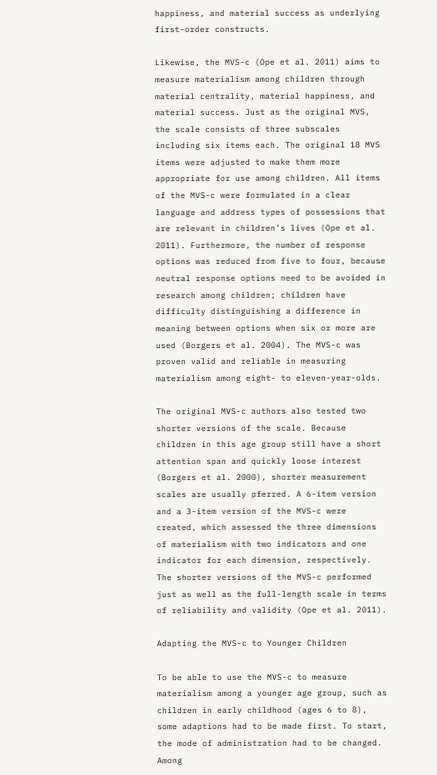happiness, and material success as underlying first-order constructs.

Likewise, the MVS-c (Ope et al. 2011) aims to measure materialism among children through material centrality, material happiness, and material success. Just as the original MVS, the scale consists of three subscales including six items each. The original 18 MVS items were adjusted to make them more appropriate for use among children. All items of the MVS-c were formulated in a clear language and address types of possessions that are relevant in children’s lives (Ope et al. 2011). Furthermore, the number of response options was reduced from five to four, because neutral response options need to be avoided in research among children; children have difficulty distinguishing a difference in meaning between options when six or more are used (Borgers et al. 2004). The MVS-c was proven valid and reliable in measuring materialism among eight- to eleven-year-olds.

The original MVS-c authors also tested two shorter versions of the scale. Because children in this age group still have a short attention span and quickly loose interest (Borgers et al. 2000), shorter measurement scales are usually pferred. A 6-item version and a 3-item version of the MVS-c were created, which assessed the three dimensions of materialism with two indicators and one indicator for each dimension, respectively. The shorter versions of the MVS-c performed just as well as the full-length scale in terms of reliability and validity (Ope et al. 2011).

Adapting the MVS-c to Younger Children

To be able to use the MVS-c to measure materialism among a younger age group, such as children in early childhood (ages 6 to 8), some adaptions had to be made first. To start, the mode of administration had to be changed. Among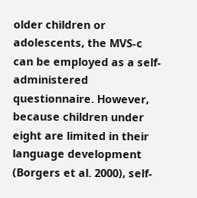older children or adolescents, the MVS-c can be employed as a self-administered questionnaire. However, because children under eight are limited in their language development (Borgers et al. 2000), self-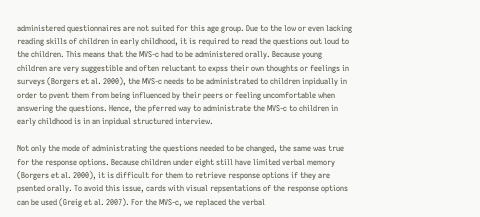administered questionnaires are not suited for this age group. Due to the low or even lacking reading skills of children in early childhood, it is required to read the questions out loud to the children. This means that the MVS-c had to be administered orally. Because young children are very suggestible and often reluctant to expss their own thoughts or feelings in surveys (Borgers et al. 2000), the MVS-c needs to be administrated to children inpidually in order to pvent them from being influenced by their peers or feeling uncomfortable when answering the questions. Hence, the pferred way to administrate the MVS-c to children in early childhood is in an inpidual structured interview.

Not only the mode of administrating the questions needed to be changed, the same was true for the response options. Because children under eight still have limited verbal memory (Borgers et al. 2000), it is difficult for them to retrieve response options if they are psented orally. To avoid this issue, cards with visual repsentations of the response options can be used (Greig et al. 2007). For the MVS-c, we replaced the verbal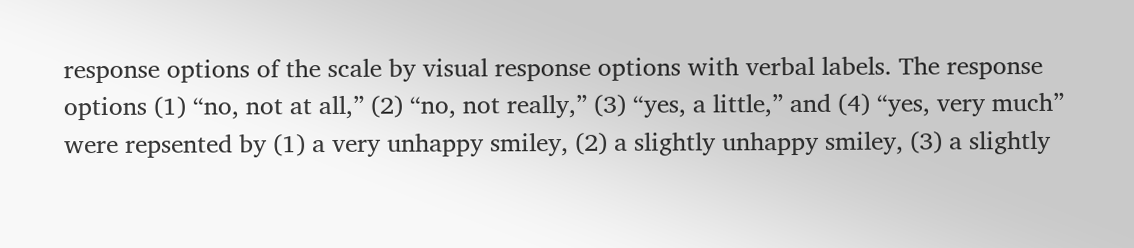response options of the scale by visual response options with verbal labels. The response options (1) “no, not at all,” (2) “no, not really,” (3) “yes, a little,” and (4) “yes, very much” were repsented by (1) a very unhappy smiley, (2) a slightly unhappy smiley, (3) a slightly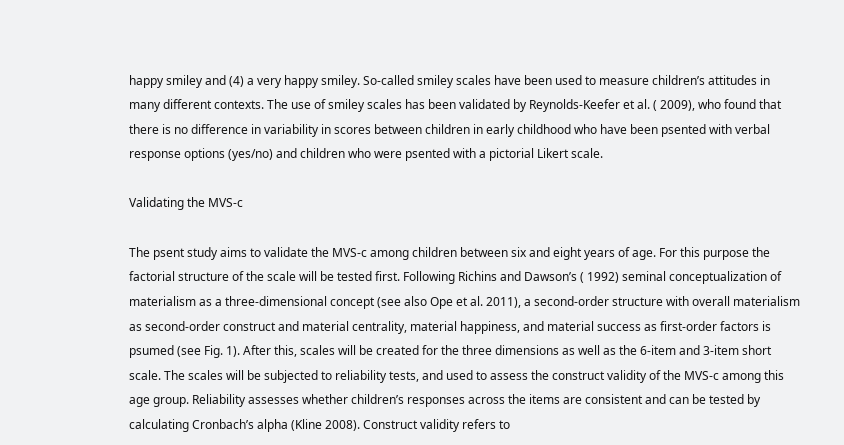happy smiley and (4) a very happy smiley. So-called smiley scales have been used to measure children’s attitudes in many different contexts. The use of smiley scales has been validated by Reynolds-Keefer et al. ( 2009), who found that there is no difference in variability in scores between children in early childhood who have been psented with verbal response options (yes/no) and children who were psented with a pictorial Likert scale.

Validating the MVS-c

The psent study aims to validate the MVS-c among children between six and eight years of age. For this purpose the factorial structure of the scale will be tested first. Following Richins and Dawson’s ( 1992) seminal conceptualization of materialism as a three-dimensional concept (see also Ope et al. 2011), a second-order structure with overall materialism as second-order construct and material centrality, material happiness, and material success as first-order factors is psumed (see Fig. 1). After this, scales will be created for the three dimensions as well as the 6-item and 3-item short scale. The scales will be subjected to reliability tests, and used to assess the construct validity of the MVS-c among this age group. Reliability assesses whether children’s responses across the items are consistent and can be tested by calculating Cronbach’s alpha (Kline 2008). Construct validity refers to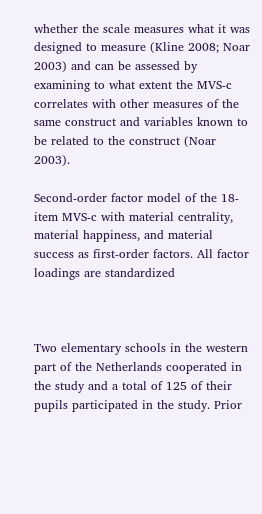whether the scale measures what it was designed to measure (Kline 2008; Noar 2003) and can be assessed by examining to what extent the MVS-c correlates with other measures of the same construct and variables known to be related to the construct (Noar 2003).

Second-order factor model of the 18-item MVS-c with material centrality, material happiness, and material success as first-order factors. All factor loadings are standardized



Two elementary schools in the western part of the Netherlands cooperated in the study and a total of 125 of their pupils participated in the study. Prior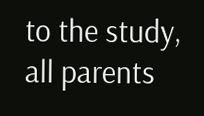to the study, all parents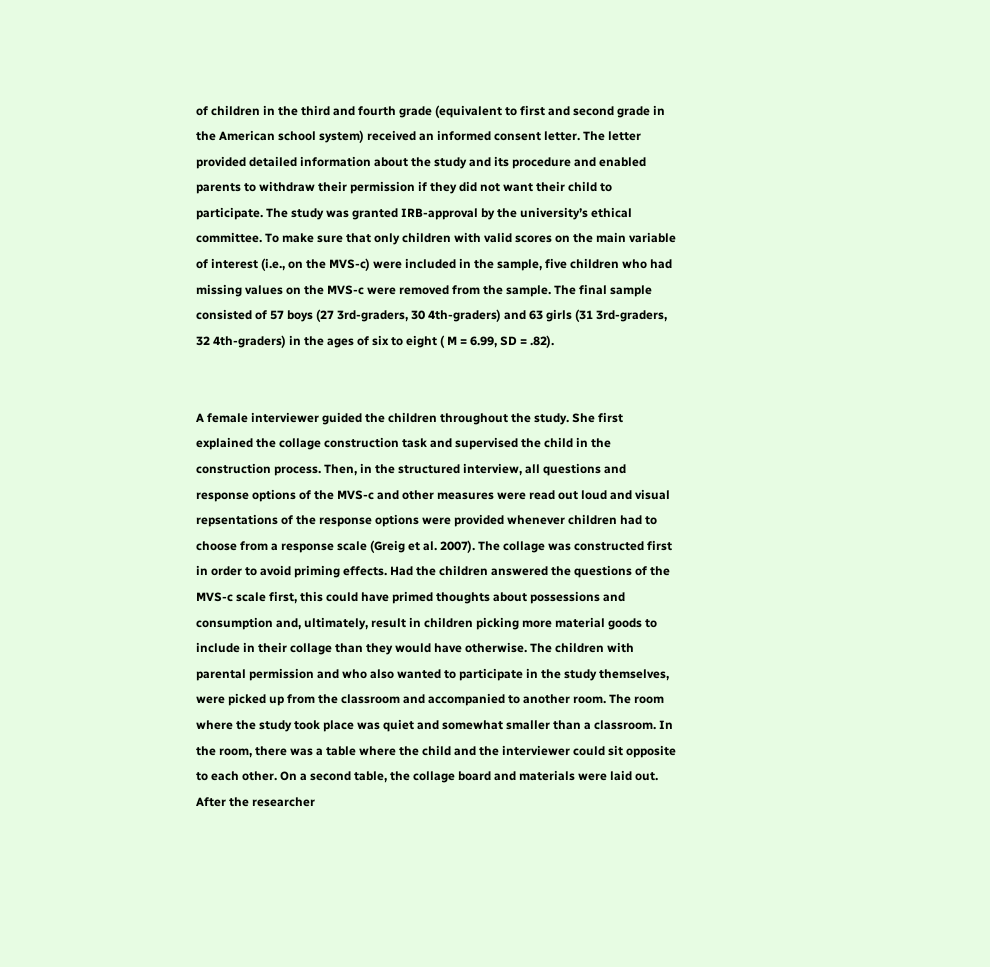of children in the third and fourth grade (equivalent to first and second grade in the American school system) received an informed consent letter. The letter provided detailed information about the study and its procedure and enabled parents to withdraw their permission if they did not want their child to participate. The study was granted IRB-approval by the university’s ethical committee. To make sure that only children with valid scores on the main variable of interest (i.e., on the MVS-c) were included in the sample, five children who had missing values on the MVS-c were removed from the sample. The final sample consisted of 57 boys (27 3rd-graders, 30 4th-graders) and 63 girls (31 3rd-graders, 32 4th-graders) in the ages of six to eight ( M = 6.99, SD = .82).


A female interviewer guided the children throughout the study. She first explained the collage construction task and supervised the child in the construction process. Then, in the structured interview, all questions and response options of the MVS-c and other measures were read out loud and visual repsentations of the response options were provided whenever children had to choose from a response scale (Greig et al. 2007). The collage was constructed first in order to avoid priming effects. Had the children answered the questions of the MVS-c scale first, this could have primed thoughts about possessions and consumption and, ultimately, result in children picking more material goods to include in their collage than they would have otherwise. The children with parental permission and who also wanted to participate in the study themselves, were picked up from the classroom and accompanied to another room. The room where the study took place was quiet and somewhat smaller than a classroom. In the room, there was a table where the child and the interviewer could sit opposite to each other. On a second table, the collage board and materials were laid out. After the researcher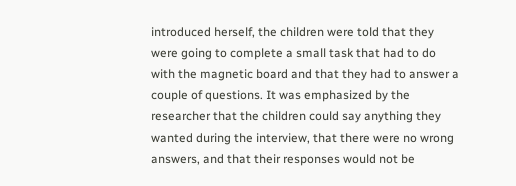introduced herself, the children were told that they were going to complete a small task that had to do with the magnetic board and that they had to answer a couple of questions. It was emphasized by the researcher that the children could say anything they wanted during the interview, that there were no wrong answers, and that their responses would not be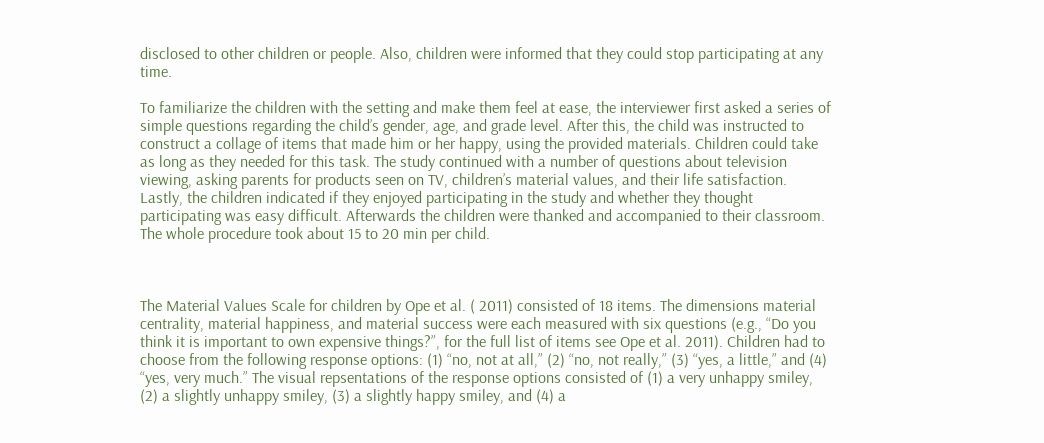disclosed to other children or people. Also, children were informed that they could stop participating at any time.

To familiarize the children with the setting and make them feel at ease, the interviewer first asked a series of simple questions regarding the child’s gender, age, and grade level. After this, the child was instructed to construct a collage of items that made him or her happy, using the provided materials. Children could take as long as they needed for this task. The study continued with a number of questions about television viewing, asking parents for products seen on TV, children’s material values, and their life satisfaction. Lastly, the children indicated if they enjoyed participating in the study and whether they thought participating was easy difficult. Afterwards the children were thanked and accompanied to their classroom. The whole procedure took about 15 to 20 min per child.



The Material Values Scale for children by Ope et al. ( 2011) consisted of 18 items. The dimensions material centrality, material happiness, and material success were each measured with six questions (e.g., “Do you think it is important to own expensive things?”, for the full list of items see Ope et al. 2011). Children had to choose from the following response options: (1) “no, not at all,” (2) “no, not really,” (3) “yes, a little,” and (4) “yes, very much.” The visual repsentations of the response options consisted of (1) a very unhappy smiley, (2) a slightly unhappy smiley, (3) a slightly happy smiley, and (4) a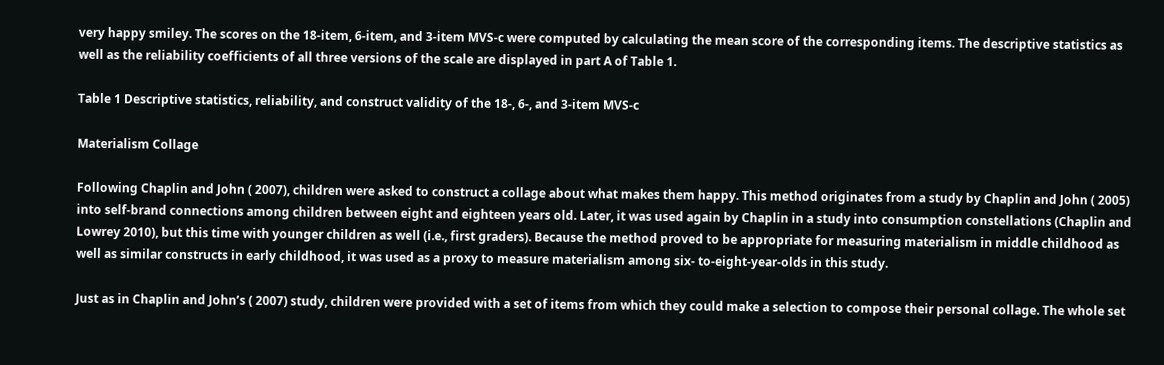very happy smiley. The scores on the 18-item, 6-item, and 3-item MVS-c were computed by calculating the mean score of the corresponding items. The descriptive statistics as well as the reliability coefficients of all three versions of the scale are displayed in part A of Table 1.

Table 1 Descriptive statistics, reliability, and construct validity of the 18-, 6-, and 3-item MVS-c

Materialism Collage

Following Chaplin and John ( 2007), children were asked to construct a collage about what makes them happy. This method originates from a study by Chaplin and John ( 2005) into self-brand connections among children between eight and eighteen years old. Later, it was used again by Chaplin in a study into consumption constellations (Chaplin and Lowrey 2010), but this time with younger children as well (i.e., first graders). Because the method proved to be appropriate for measuring materialism in middle childhood as well as similar constructs in early childhood, it was used as a proxy to measure materialism among six- to-eight-year-olds in this study.

Just as in Chaplin and John’s ( 2007) study, children were provided with a set of items from which they could make a selection to compose their personal collage. The whole set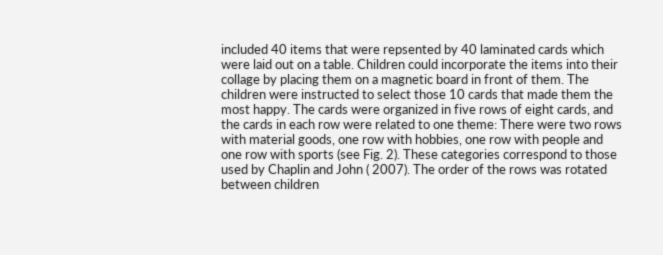included 40 items that were repsented by 40 laminated cards which were laid out on a table. Children could incorporate the items into their collage by placing them on a magnetic board in front of them. The children were instructed to select those 10 cards that made them the most happy. The cards were organized in five rows of eight cards, and the cards in each row were related to one theme: There were two rows with material goods, one row with hobbies, one row with people and one row with sports (see Fig. 2). These categories correspond to those used by Chaplin and John ( 2007). The order of the rows was rotated between children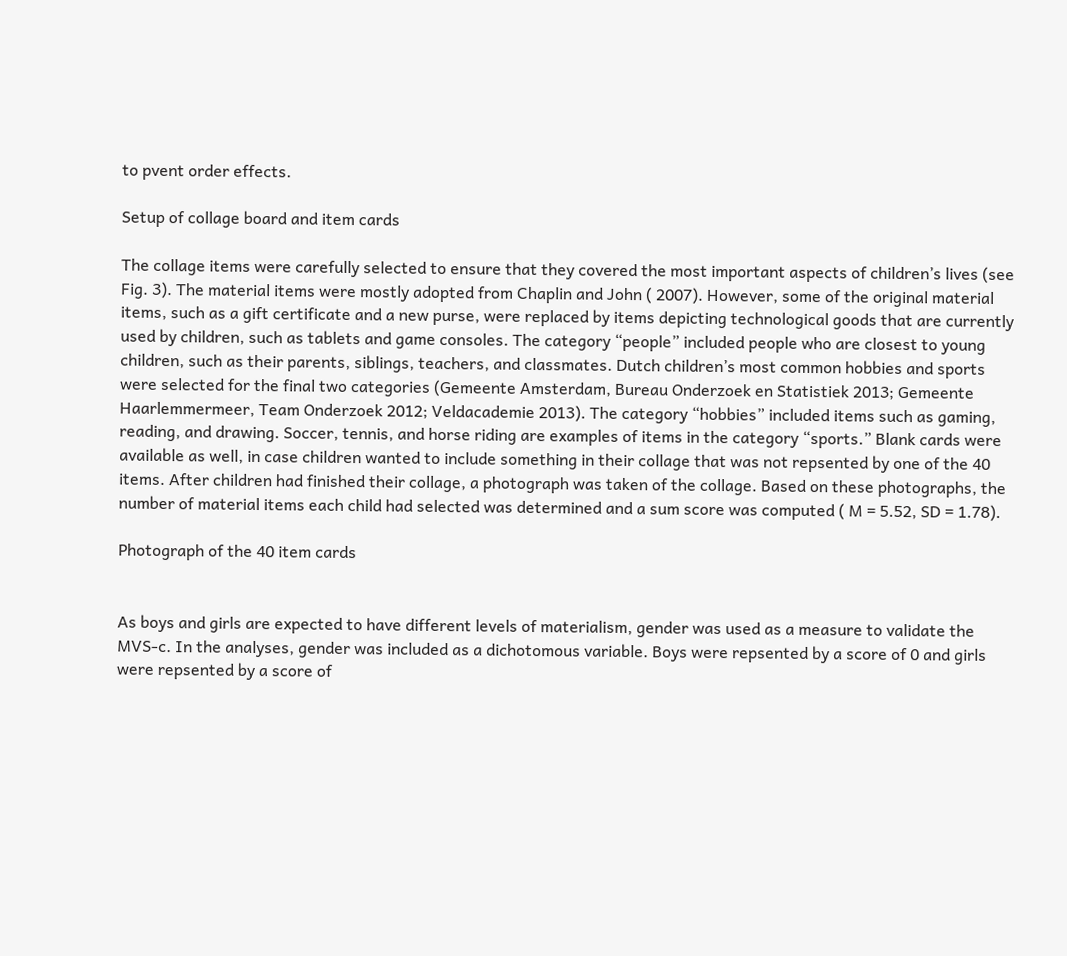to pvent order effects.

Setup of collage board and item cards

The collage items were carefully selected to ensure that they covered the most important aspects of children’s lives (see Fig. 3). The material items were mostly adopted from Chaplin and John ( 2007). However, some of the original material items, such as a gift certificate and a new purse, were replaced by items depicting technological goods that are currently used by children, such as tablets and game consoles. The category “people” included people who are closest to young children, such as their parents, siblings, teachers, and classmates. Dutch children’s most common hobbies and sports were selected for the final two categories (Gemeente Amsterdam, Bureau Onderzoek en Statistiek 2013; Gemeente Haarlemmermeer, Team Onderzoek 2012; Veldacademie 2013). The category “hobbies” included items such as gaming, reading, and drawing. Soccer, tennis, and horse riding are examples of items in the category “sports.” Blank cards were available as well, in case children wanted to include something in their collage that was not repsented by one of the 40 items. After children had finished their collage, a photograph was taken of the collage. Based on these photographs, the number of material items each child had selected was determined and a sum score was computed ( M = 5.52, SD = 1.78).

Photograph of the 40 item cards


As boys and girls are expected to have different levels of materialism, gender was used as a measure to validate the MVS-c. In the analyses, gender was included as a dichotomous variable. Boys were repsented by a score of 0 and girls were repsented by a score of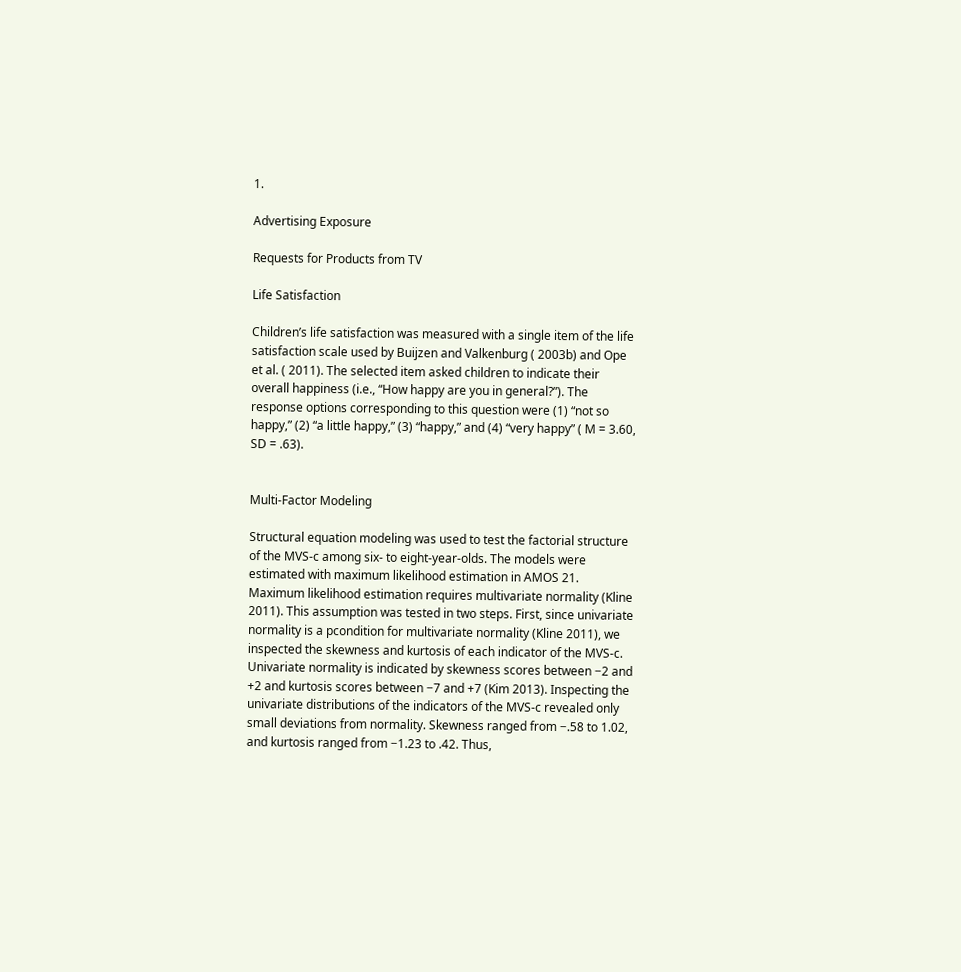1.

Advertising Exposure

Requests for Products from TV

Life Satisfaction

Children’s life satisfaction was measured with a single item of the life satisfaction scale used by Buijzen and Valkenburg ( 2003b) and Ope et al. ( 2011). The selected item asked children to indicate their overall happiness (i.e., “How happy are you in general?”). The response options corresponding to this question were (1) “not so happy,” (2) “a little happy,” (3) “happy,” and (4) “very happy” ( M = 3.60, SD = .63).


Multi-Factor Modeling

Structural equation modeling was used to test the factorial structure of the MVS-c among six- to eight-year-olds. The models were estimated with maximum likelihood estimation in AMOS 21. Maximum likelihood estimation requires multivariate normality (Kline 2011). This assumption was tested in two steps. First, since univariate normality is a pcondition for multivariate normality (Kline 2011), we inspected the skewness and kurtosis of each indicator of the MVS-c. Univariate normality is indicated by skewness scores between −2 and +2 and kurtosis scores between −7 and +7 (Kim 2013). Inspecting the univariate distributions of the indicators of the MVS-c revealed only small deviations from normality. Skewness ranged from −.58 to 1.02, and kurtosis ranged from −1.23 to .42. Thus,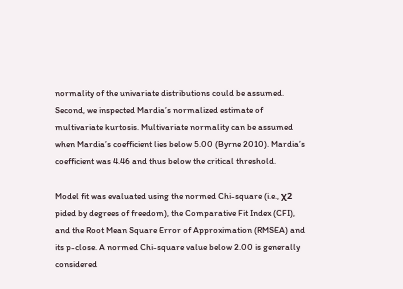normality of the univariate distributions could be assumed. Second, we inspected Mardia’s normalized estimate of multivariate kurtosis. Multivariate normality can be assumed when Mardia’s coefficient lies below 5.00 (Byrne 2010). Mardia’s coefficient was 4.46 and thus below the critical threshold.

Model fit was evaluated using the normed Chi-square (i.e., χ2 pided by degrees of freedom), the Comparative Fit Index (CFI), and the Root Mean Square Error of Approximation (RMSEA) and its p-close. A normed Chi-square value below 2.00 is generally considered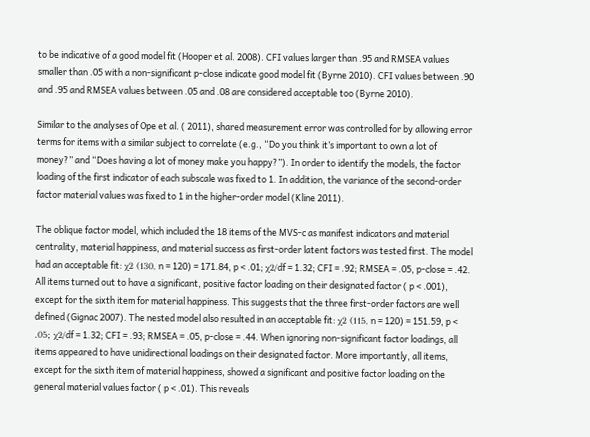to be indicative of a good model fit (Hooper et al. 2008). CFI values larger than .95 and RMSEA values smaller than .05 with a non-significant p-close indicate good model fit (Byrne 2010). CFI values between .90 and .95 and RMSEA values between .05 and .08 are considered acceptable too (Byrne 2010).

Similar to the analyses of Ope et al. ( 2011), shared measurement error was controlled for by allowing error terms for items with a similar subject to correlate (e.g., “Do you think it’s important to own a lot of money?” and “Does having a lot of money make you happy?”). In order to identify the models, the factor loading of the first indicator of each subscale was fixed to 1. In addition, the variance of the second-order factor material values was fixed to 1 in the higher-order model (Kline 2011).

The oblique factor model, which included the 18 items of the MVS-c as manifest indicators and material centrality, material happiness, and material success as first-order latent factors was tested first. The model had an acceptable fit: χ2 (130, n = 120) = 171.84, p < .01; χ2/df = 1.32; CFI = .92; RMSEA = .05, p-close = .42. All items turned out to have a significant, positive factor loading on their designated factor ( p < .001), except for the sixth item for material happiness. This suggests that the three first-order factors are well defined (Gignac 2007). The nested model also resulted in an acceptable fit: χ2 (115, n = 120) = 151.59, p < .05; χ2/df = 1.32; CFI = .93; RMSEA = .05, p-close = .44. When ignoring non-significant factor loadings, all items appeared to have unidirectional loadings on their designated factor. More importantly, all items, except for the sixth item of material happiness, showed a significant and positive factor loading on the general material values factor ( p < .01). This reveals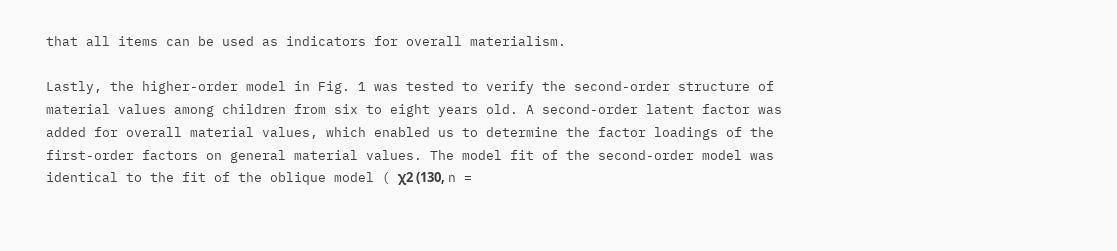that all items can be used as indicators for overall materialism.

Lastly, the higher-order model in Fig. 1 was tested to verify the second-order structure of material values among children from six to eight years old. A second-order latent factor was added for overall material values, which enabled us to determine the factor loadings of the first-order factors on general material values. The model fit of the second-order model was identical to the fit of the oblique model ( χ2 (130, n =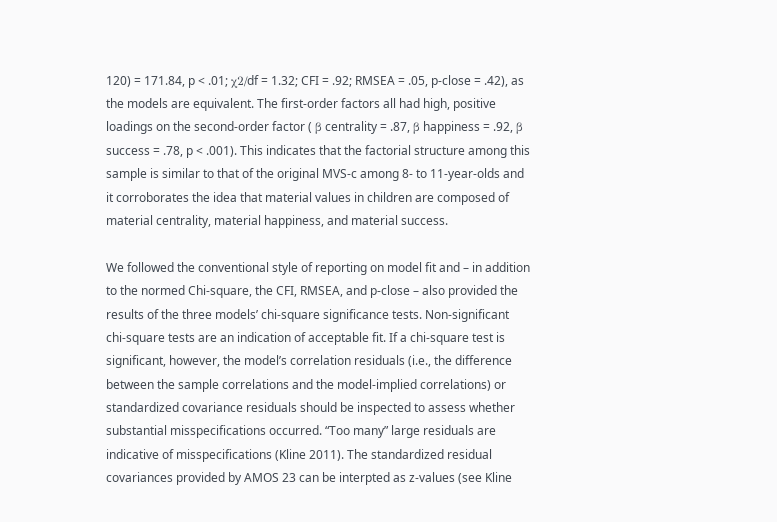120) = 171.84, p < .01; χ2/df = 1.32; CFI = .92; RMSEA = .05, p-close = .42), as the models are equivalent. The first-order factors all had high, positive loadings on the second-order factor ( β centrality = .87, β happiness = .92, β success = .78, p < .001). This indicates that the factorial structure among this sample is similar to that of the original MVS-c among 8- to 11-year-olds and it corroborates the idea that material values in children are composed of material centrality, material happiness, and material success.

We followed the conventional style of reporting on model fit and – in addition to the normed Chi-square, the CFI, RMSEA, and p-close – also provided the results of the three models’ chi-square significance tests. Non-significant chi-square tests are an indication of acceptable fit. If a chi-square test is significant, however, the model’s correlation residuals (i.e., the difference between the sample correlations and the model-implied correlations) or standardized covariance residuals should be inspected to assess whether substantial misspecifications occurred. “Too many” large residuals are indicative of misspecifications (Kline 2011). The standardized residual covariances provided by AMOS 23 can be interpted as z-values (see Kline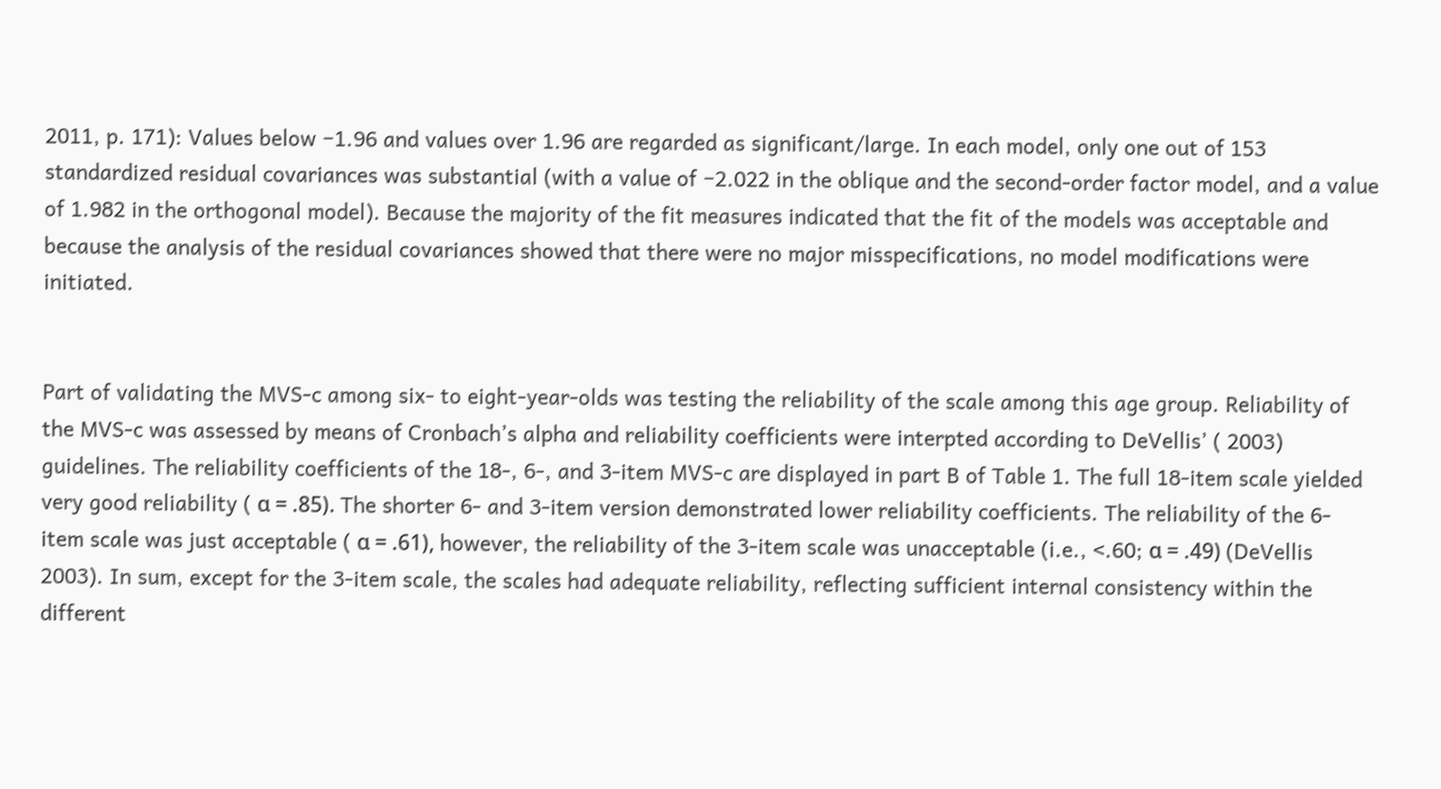2011, p. 171): Values below −1.96 and values over 1.96 are regarded as significant/large. In each model, only one out of 153 standardized residual covariances was substantial (with a value of −2.022 in the oblique and the second-order factor model, and a value of 1.982 in the orthogonal model). Because the majority of the fit measures indicated that the fit of the models was acceptable and because the analysis of the residual covariances showed that there were no major misspecifications, no model modifications were initiated.


Part of validating the MVS-c among six- to eight-year-olds was testing the reliability of the scale among this age group. Reliability of the MVS-c was assessed by means of Cronbach’s alpha and reliability coefficients were interpted according to DeVellis’ ( 2003) guidelines. The reliability coefficients of the 18-, 6-, and 3-item MVS-c are displayed in part B of Table 1. The full 18-item scale yielded very good reliability ( α = .85). The shorter 6- and 3-item version demonstrated lower reliability coefficients. The reliability of the 6-item scale was just acceptable ( α = .61), however, the reliability of the 3-item scale was unacceptable (i.e., <.60; α = .49) (DeVellis 2003). In sum, except for the 3-item scale, the scales had adequate reliability, reflecting sufficient internal consistency within the different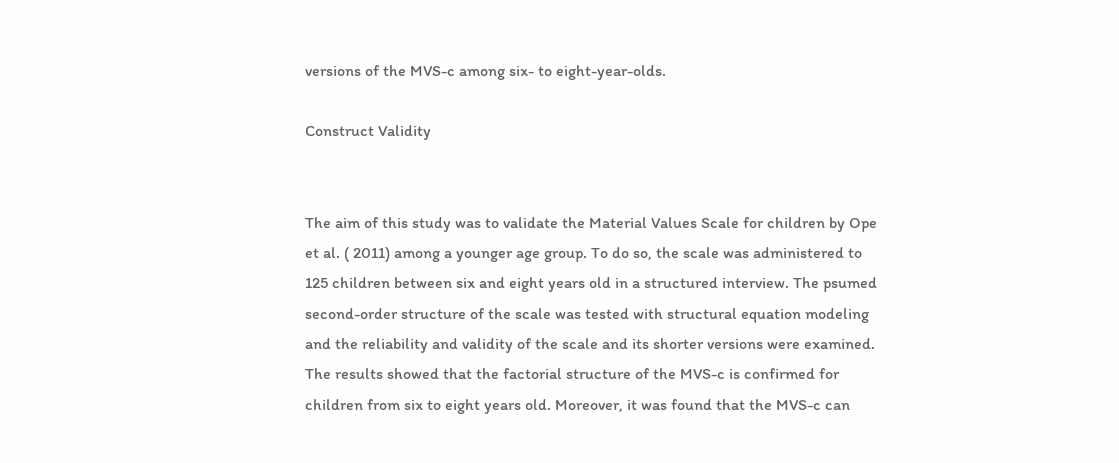versions of the MVS-c among six- to eight-year-olds.

Construct Validity


The aim of this study was to validate the Material Values Scale for children by Ope et al. ( 2011) among a younger age group. To do so, the scale was administered to 125 children between six and eight years old in a structured interview. The psumed second-order structure of the scale was tested with structural equation modeling and the reliability and validity of the scale and its shorter versions were examined. The results showed that the factorial structure of the MVS-c is confirmed for children from six to eight years old. Moreover, it was found that the MVS-c can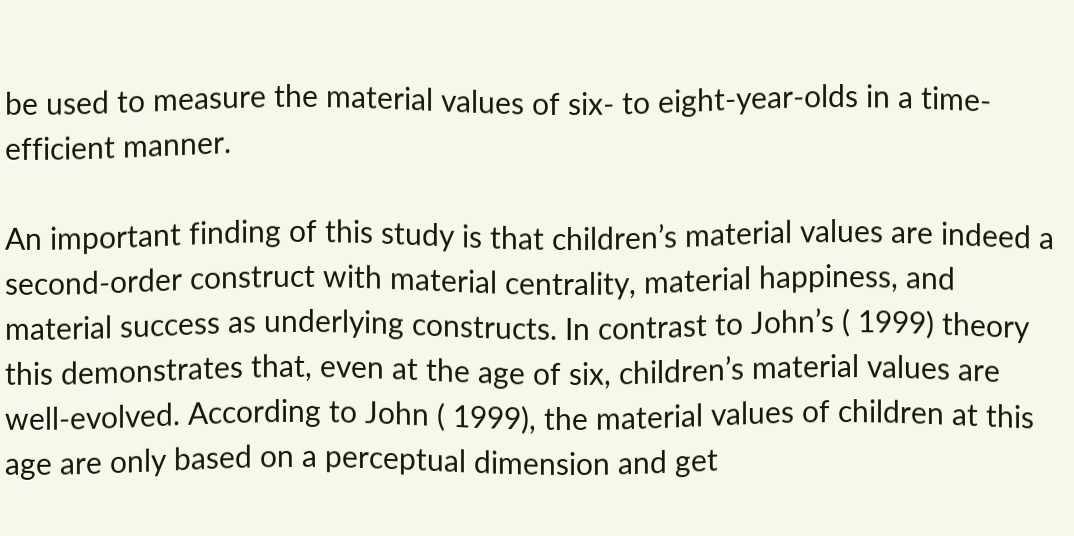be used to measure the material values of six- to eight-year-olds in a time-efficient manner.

An important finding of this study is that children’s material values are indeed a second-order construct with material centrality, material happiness, and material success as underlying constructs. In contrast to John’s ( 1999) theory this demonstrates that, even at the age of six, children’s material values are well-evolved. According to John ( 1999), the material values of children at this age are only based on a perceptual dimension and get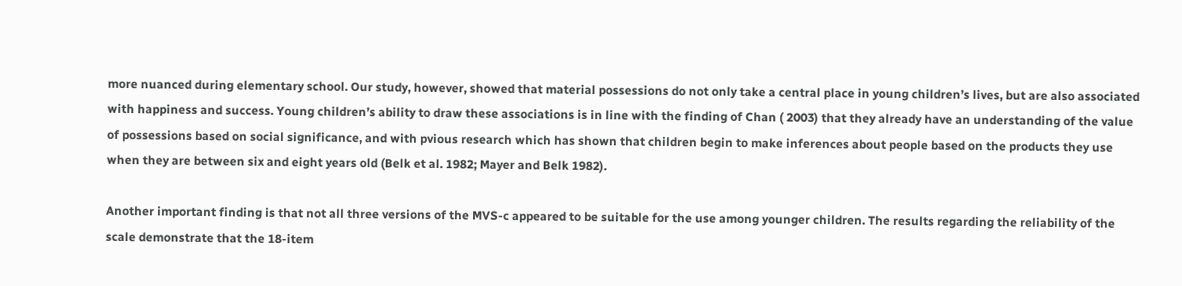more nuanced during elementary school. Our study, however, showed that material possessions do not only take a central place in young children’s lives, but are also associated with happiness and success. Young children’s ability to draw these associations is in line with the finding of Chan ( 2003) that they already have an understanding of the value of possessions based on social significance, and with pvious research which has shown that children begin to make inferences about people based on the products they use when they are between six and eight years old (Belk et al. 1982; Mayer and Belk 1982).

Another important finding is that not all three versions of the MVS-c appeared to be suitable for the use among younger children. The results regarding the reliability of the scale demonstrate that the 18-item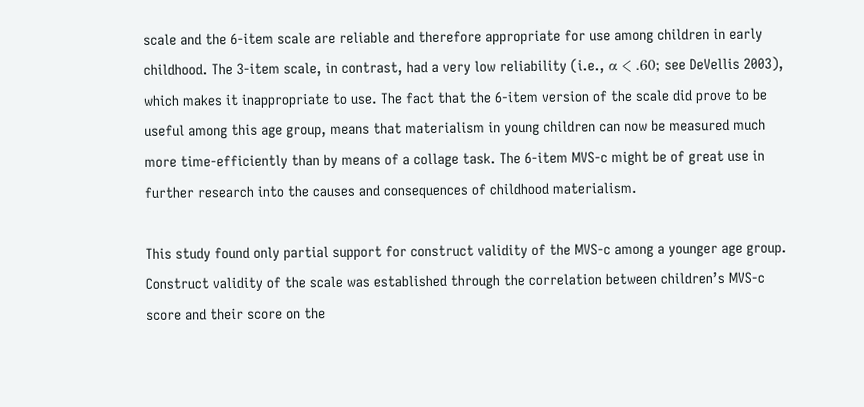scale and the 6-item scale are reliable and therefore appropriate for use among children in early childhood. The 3-item scale, in contrast, had a very low reliability (i.e., α < .60; see DeVellis 2003), which makes it inappropriate to use. The fact that the 6-item version of the scale did prove to be useful among this age group, means that materialism in young children can now be measured much more time-efficiently than by means of a collage task. The 6-item MVS-c might be of great use in further research into the causes and consequences of childhood materialism.

This study found only partial support for construct validity of the MVS-c among a younger age group. Construct validity of the scale was established through the correlation between children’s MVS-c score and their score on the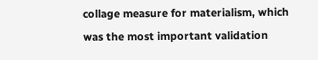collage measure for materialism, which was the most important validation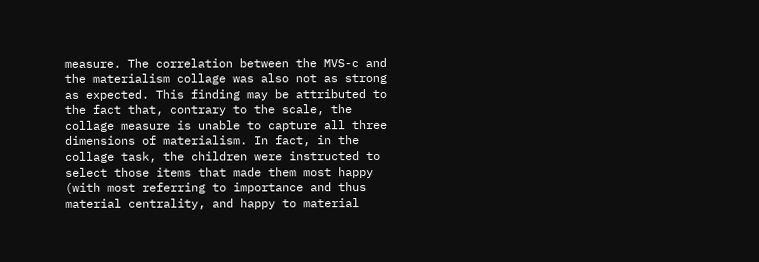measure. The correlation between the MVS-c and the materialism collage was also not as strong as expected. This finding may be attributed to the fact that, contrary to the scale, the collage measure is unable to capture all three dimensions of materialism. In fact, in the collage task, the children were instructed to select those items that made them most happy (with most referring to importance and thus material centrality, and happy to material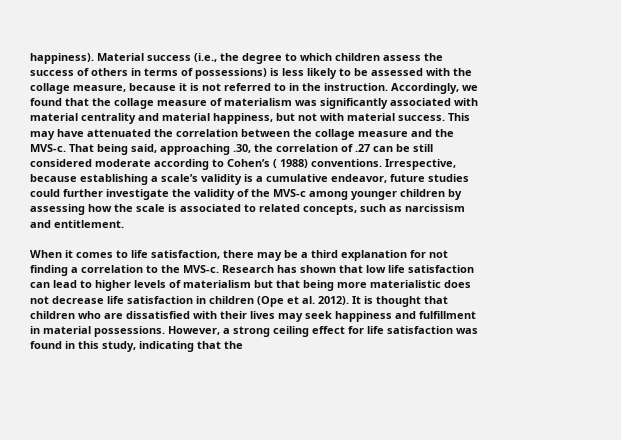happiness). Material success (i.e., the degree to which children assess the success of others in terms of possessions) is less likely to be assessed with the collage measure, because it is not referred to in the instruction. Accordingly, we found that the collage measure of materialism was significantly associated with material centrality and material happiness, but not with material success. This may have attenuated the correlation between the collage measure and the MVS-c. That being said, approaching .30, the correlation of .27 can be still considered moderate according to Cohen’s ( 1988) conventions. Irrespective, because establishing a scale’s validity is a cumulative endeavor, future studies could further investigate the validity of the MVS-c among younger children by assessing how the scale is associated to related concepts, such as narcissism and entitlement.

When it comes to life satisfaction, there may be a third explanation for not finding a correlation to the MVS-c. Research has shown that low life satisfaction can lead to higher levels of materialism but that being more materialistic does not decrease life satisfaction in children (Ope et al. 2012). It is thought that children who are dissatisfied with their lives may seek happiness and fulfillment in material possessions. However, a strong ceiling effect for life satisfaction was found in this study, indicating that the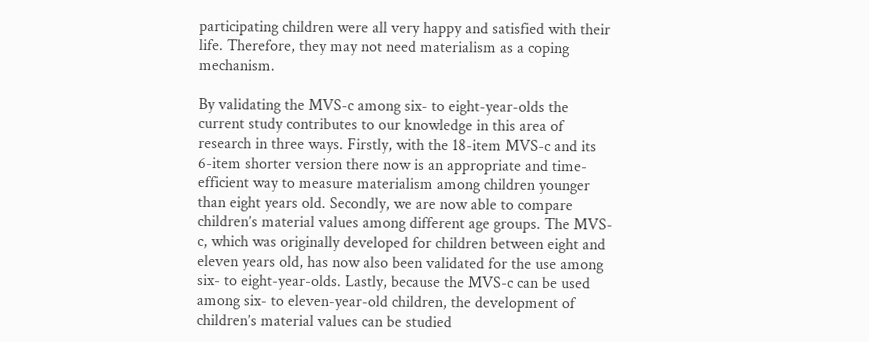participating children were all very happy and satisfied with their life. Therefore, they may not need materialism as a coping mechanism.

By validating the MVS-c among six- to eight-year-olds the current study contributes to our knowledge in this area of research in three ways. Firstly, with the 18-item MVS-c and its 6-item shorter version there now is an appropriate and time-efficient way to measure materialism among children younger than eight years old. Secondly, we are now able to compare children’s material values among different age groups. The MVS-c, which was originally developed for children between eight and eleven years old, has now also been validated for the use among six- to eight-year-olds. Lastly, because the MVS-c can be used among six- to eleven-year-old children, the development of children’s material values can be studied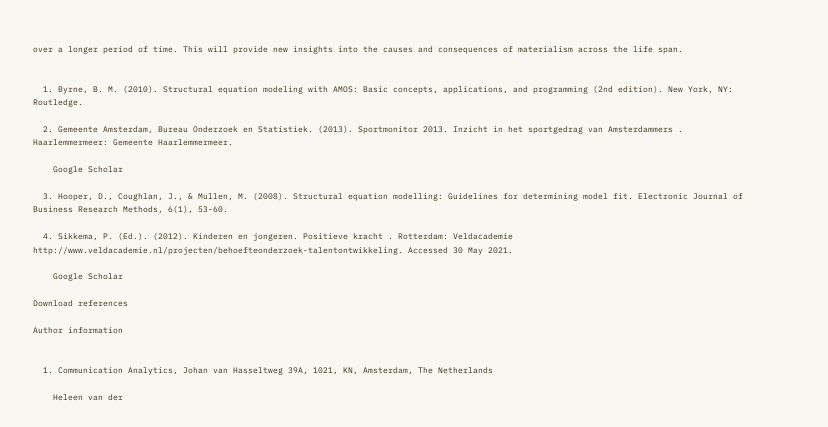over a longer period of time. This will provide new insights into the causes and consequences of materialism across the life span.


  1. Byrne, B. M. (2010). Structural equation modeling with AMOS: Basic concepts, applications, and programming (2nd edition). New York, NY: Routledge.

  2. Gemeente Amsterdam, Bureau Onderzoek en Statistiek. (2013). Sportmonitor 2013. Inzicht in het sportgedrag van Amsterdammers . Haarlemmermeer: Gemeente Haarlemmermeer.

    Google Scholar

  3. Hooper, D., Coughlan, J., & Mullen, M. (2008). Structural equation modelling: Guidelines for determining model fit. Electronic Journal of Business Research Methods, 6(1), 53-60.

  4. Sikkema, P. (Ed.). (2012). Kinderen en jongeren. Positieve kracht . Rotterdam: Veldacademie http://www.veldacademie.nl/projecten/behoefteonderzoek-talentontwikkeling. Accessed 30 May 2021.

    Google Scholar

Download references

Author information


  1. Communication Analytics, Johan van Hasseltweg 39A, 1021, KN, Amsterdam, The Netherlands

    Heleen van der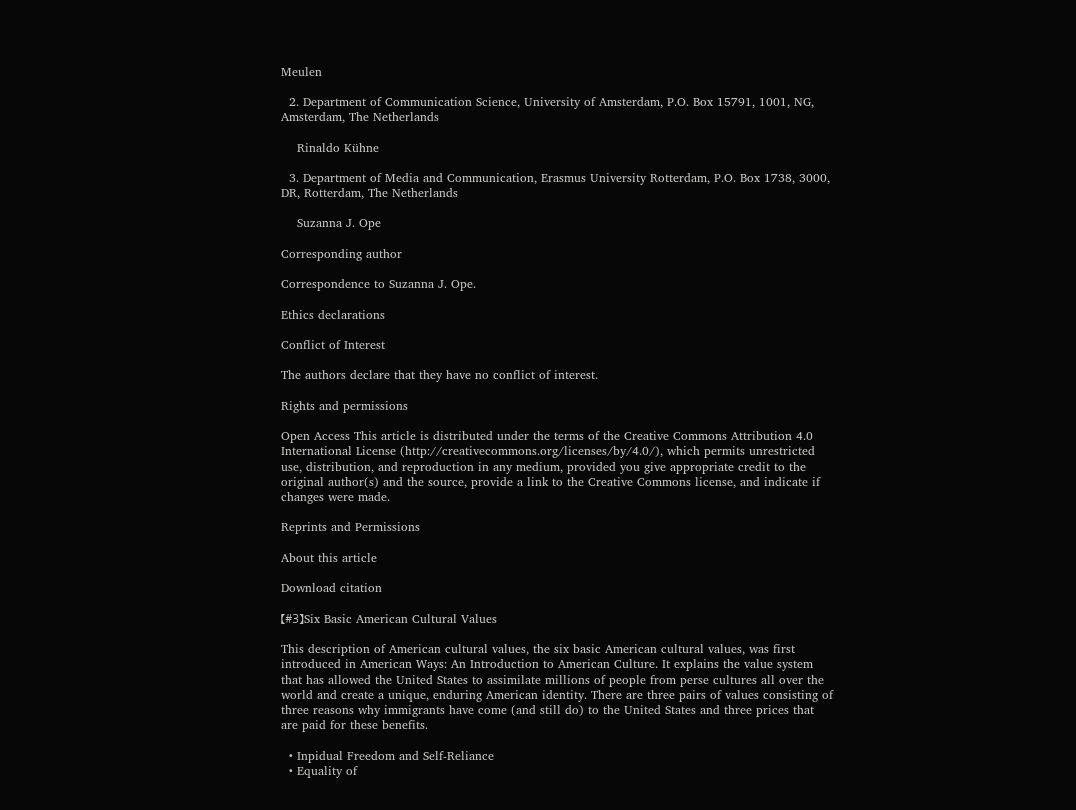Meulen

  2. Department of Communication Science, University of Amsterdam, P.O. Box 15791, 1001, NG, Amsterdam, The Netherlands

    Rinaldo Kühne

  3. Department of Media and Communication, Erasmus University Rotterdam, P.O. Box 1738, 3000, DR, Rotterdam, The Netherlands

    Suzanna J. Ope

Corresponding author

Correspondence to Suzanna J. Ope.

Ethics declarations

Conflict of Interest

The authors declare that they have no conflict of interest.

Rights and permissions

Open Access This article is distributed under the terms of the Creative Commons Attribution 4.0 International License (http://creativecommons.org/licenses/by/4.0/), which permits unrestricted use, distribution, and reproduction in any medium, provided you give appropriate credit to the original author(s) and the source, provide a link to the Creative Commons license, and indicate if changes were made.

Reprints and Permissions

About this article

Download citation

【#3】Six Basic American Cultural Values

This description of American cultural values, the six basic American cultural values, was first introduced in American Ways: An Introduction to American Culture. It explains the value system that has allowed the United States to assimilate millions of people from perse cultures all over the world and create a unique, enduring American identity. There are three pairs of values consisting of three reasons why immigrants have come (and still do) to the United States and three prices that are paid for these benefits.

  • Inpidual Freedom and Self-Reliance
  • Equality of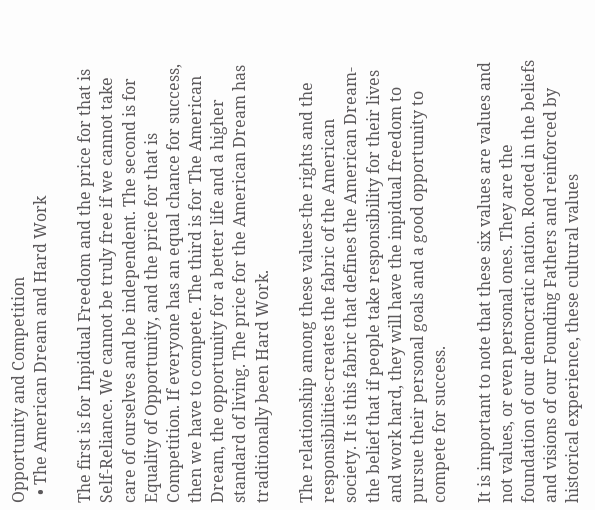Opportunity and Competition
  • The American Dream and Hard Work

The first is for Inpidual Freedom and the price for that is Self-Reliance. We cannot be truly free if we cannot take care of ourselves and be independent. The second is for Equality of Opportunity, and the price for that is Competition. If everyone has an equal chance for success, then we have to compete. The third is for The American Dream, the opportunity for a better life and a higher standard of living. The price for the American Dream has traditionally been Hard Work.

The relationship among these values-the rights and the responsibilities-creates the fabric of the American society. It is this fabric that defines the American Dream-the belief that if people take responsibility for their lives and work hard, they will have the inpidual freedom to pursue their personal goals and a good opportunity to compete for success.

It is important to note that these six values are values and not values, or even personal ones. They are the foundation of our democratic nation. Rooted in the beliefs and visions of our Founding Fathers and reinforced by historical experience, these cultural values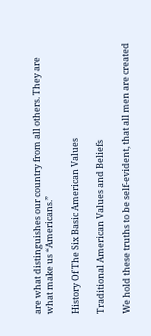are what distinguishes our country from all others. They are what make us “Americans.”

History Of The Six Basic American Values

Traditional American Values and Beliefs

We hold these truths to be self-evident, that all men are created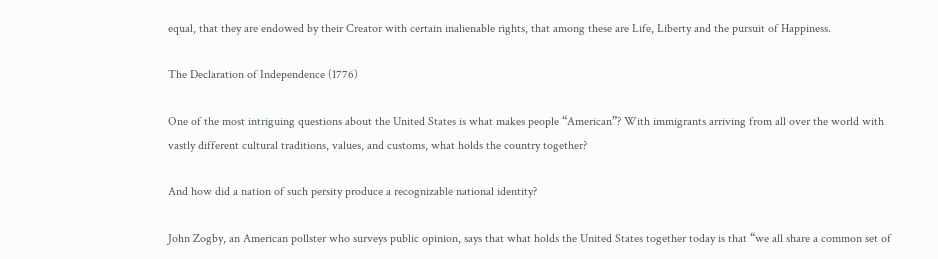equal, that they are endowed by their Creator with certain inalienable rights, that among these are Life, Liberty and the pursuit of Happiness.

The Declaration of Independence (1776)

One of the most intriguing questions about the United States is what makes people “American”? With immigrants arriving from all over the world with vastly different cultural traditions, values, and customs, what holds the country together?

And how did a nation of such persity produce a recognizable national identity?

John Zogby, an American pollster who surveys public opinion, says that what holds the United States together today is that “we all share a common set of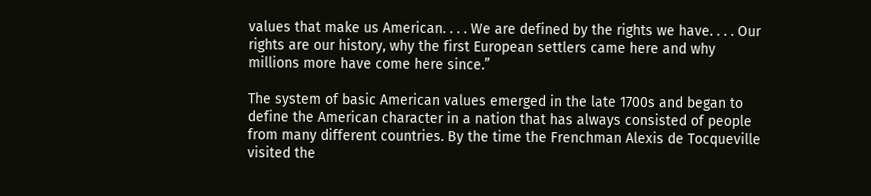values that make us American. . . . We are defined by the rights we have. . . . Our rights are our history, why the first European settlers came here and why millions more have come here since.”

The system of basic American values emerged in the late 1700s and began to define the American character in a nation that has always consisted of people from many different countries. By the time the Frenchman Alexis de Tocqueville visited the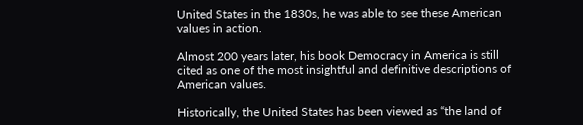United States in the 1830s, he was able to see these American values in action.

Almost 200 years later, his book Democracy in America is still cited as one of the most insightful and definitive descriptions of American values.

Historically, the United States has been viewed as “the land of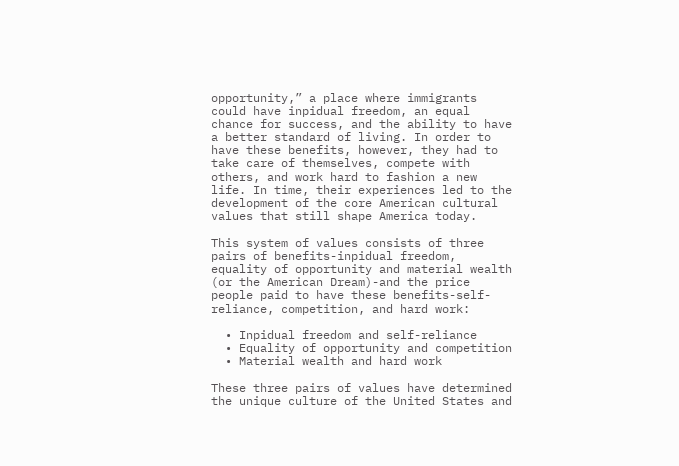opportunity,” a place where immigrants could have inpidual freedom, an equal chance for success, and the ability to have a better standard of living. In order to have these benefits, however, they had to take care of themselves, compete with others, and work hard to fashion a new life. In time, their experiences led to the development of the core American cultural values that still shape America today.

This system of values consists of three pairs of benefits-inpidual freedom, equality of opportunity and material wealth (or the American Dream)-and the price people paid to have these benefits-self-reliance, competition, and hard work:

  • Inpidual freedom and self-reliance
  • Equality of opportunity and competition
  • Material wealth and hard work

These three pairs of values have determined the unique culture of the United States and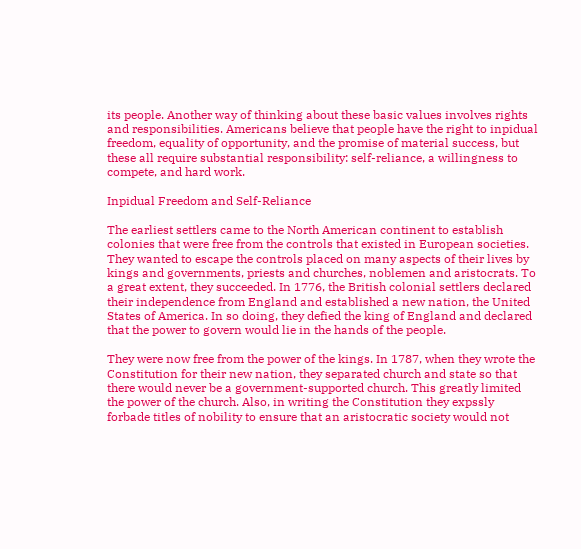its people. Another way of thinking about these basic values involves rights and responsibilities. Americans believe that people have the right to inpidual freedom, equality of opportunity, and the promise of material success, but these all require substantial responsibility: self-reliance, a willingness to compete, and hard work.

Inpidual Freedom and Self-Reliance

The earliest settlers came to the North American continent to establish colonies that were free from the controls that existed in European societies. They wanted to escape the controls placed on many aspects of their lives by kings and governments, priests and churches, noblemen and aristocrats. To a great extent, they succeeded. In 1776, the British colonial settlers declared their independence from England and established a new nation, the United States of America. In so doing, they defied the king of England and declared that the power to govern would lie in the hands of the people.

They were now free from the power of the kings. In 1787, when they wrote the Constitution for their new nation, they separated church and state so that there would never be a government-supported church. This greatly limited the power of the church. Also, in writing the Constitution they expssly forbade titles of nobility to ensure that an aristocratic society would not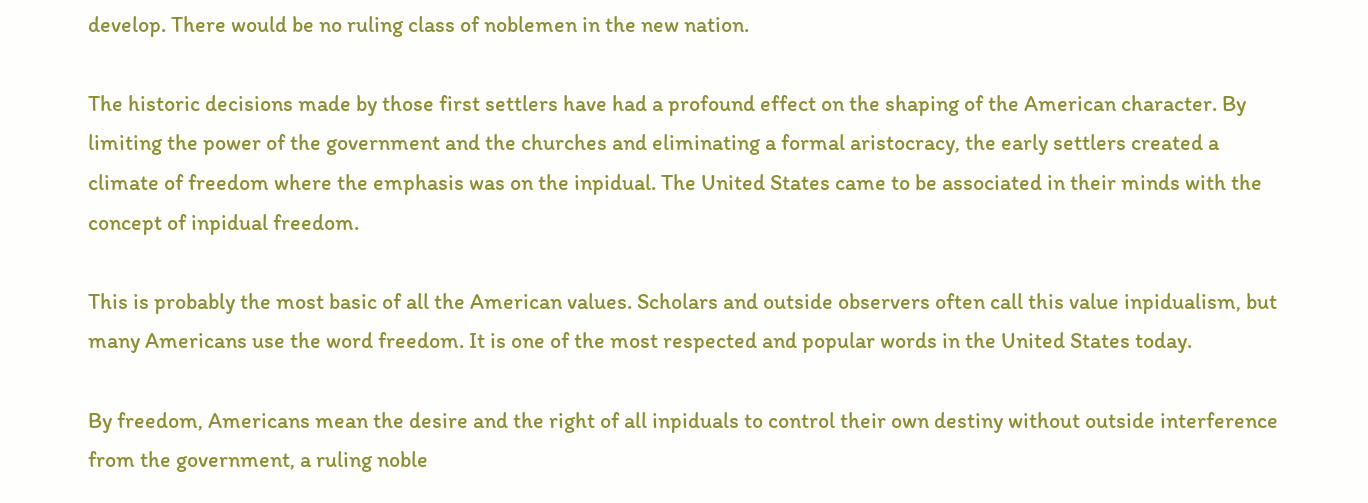develop. There would be no ruling class of noblemen in the new nation.

The historic decisions made by those first settlers have had a profound effect on the shaping of the American character. By limiting the power of the government and the churches and eliminating a formal aristocracy, the early settlers created a climate of freedom where the emphasis was on the inpidual. The United States came to be associated in their minds with the concept of inpidual freedom.

This is probably the most basic of all the American values. Scholars and outside observers often call this value inpidualism, but many Americans use the word freedom. It is one of the most respected and popular words in the United States today.

By freedom, Americans mean the desire and the right of all inpiduals to control their own destiny without outside interference from the government, a ruling noble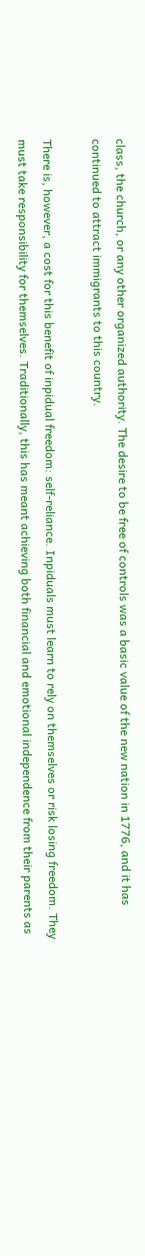class, the church, or any other organized authority. The desire to be free of controls was a basic value of the new nation in 1776, and it has continued to attract immigrants to this country.

There is, however, a cost for this benefit of inpidual freedom: self-reliance. Inpiduals must learn to rely on themselves or risk losing freedom. They must take responsibility for themselves. Traditionally, this has meant achieving both financial and emotional independence from their parents as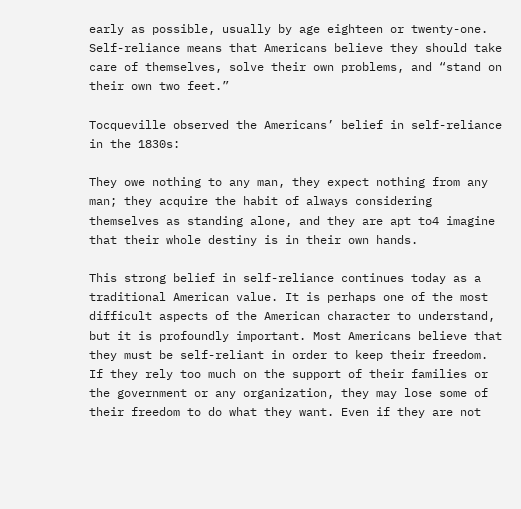early as possible, usually by age eighteen or twenty-one. Self-reliance means that Americans believe they should take care of themselves, solve their own problems, and “stand on their own two feet.”

Tocqueville observed the Americans’ belief in self-reliance in the 1830s:

They owe nothing to any man, they expect nothing from any man; they acquire the habit of always considering themselves as standing alone, and they are apt to4 imagine that their whole destiny is in their own hands.

This strong belief in self-reliance continues today as a traditional American value. It is perhaps one of the most difficult aspects of the American character to understand, but it is profoundly important. Most Americans believe that they must be self-reliant in order to keep their freedom. If they rely too much on the support of their families or the government or any organization, they may lose some of their freedom to do what they want. Even if they are not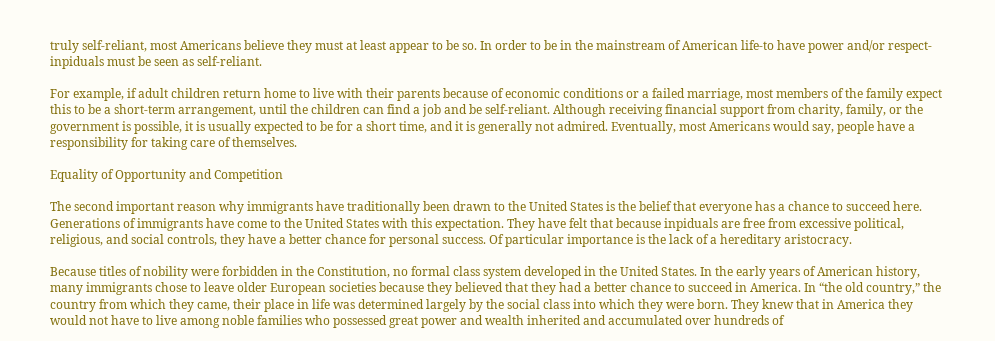truly self-reliant, most Americans believe they must at least appear to be so. In order to be in the mainstream of American life-to have power and/or respect-inpiduals must be seen as self-reliant.

For example, if adult children return home to live with their parents because of economic conditions or a failed marriage, most members of the family expect this to be a short-term arrangement, until the children can find a job and be self-reliant. Although receiving financial support from charity, family, or the government is possible, it is usually expected to be for a short time, and it is generally not admired. Eventually, most Americans would say, people have a responsibility for taking care of themselves.

Equality of Opportunity and Competition

The second important reason why immigrants have traditionally been drawn to the United States is the belief that everyone has a chance to succeed here. Generations of immigrants have come to the United States with this expectation. They have felt that because inpiduals are free from excessive political, religious, and social controls, they have a better chance for personal success. Of particular importance is the lack of a hereditary aristocracy.

Because titles of nobility were forbidden in the Constitution, no formal class system developed in the United States. In the early years of American history, many immigrants chose to leave older European societies because they believed that they had a better chance to succeed in America. In “the old country,” the country from which they came, their place in life was determined largely by the social class into which they were born. They knew that in America they would not have to live among noble families who possessed great power and wealth inherited and accumulated over hundreds of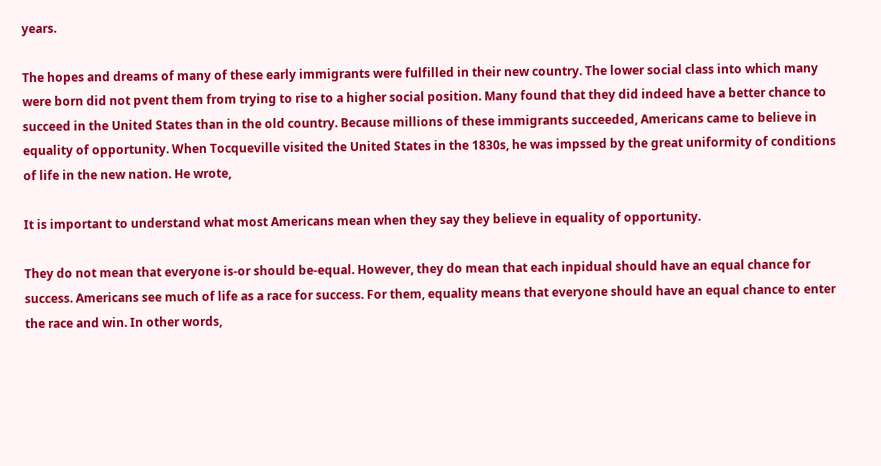years.

The hopes and dreams of many of these early immigrants were fulfilled in their new country. The lower social class into which many were born did not pvent them from trying to rise to a higher social position. Many found that they did indeed have a better chance to succeed in the United States than in the old country. Because millions of these immigrants succeeded, Americans came to believe in equality of opportunity. When Tocqueville visited the United States in the 1830s, he was impssed by the great uniformity of conditions of life in the new nation. He wrote,

It is important to understand what most Americans mean when they say they believe in equality of opportunity.

They do not mean that everyone is-or should be-equal. However, they do mean that each inpidual should have an equal chance for success. Americans see much of life as a race for success. For them, equality means that everyone should have an equal chance to enter the race and win. In other words,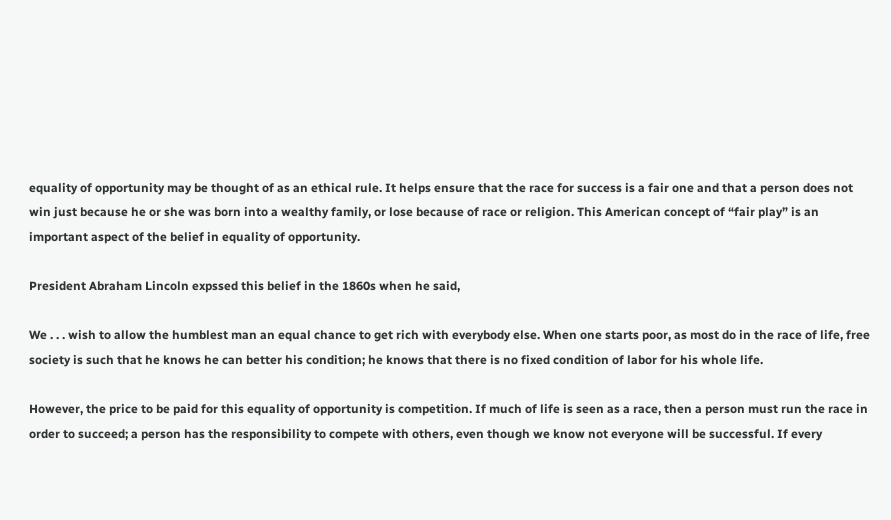equality of opportunity may be thought of as an ethical rule. It helps ensure that the race for success is a fair one and that a person does not win just because he or she was born into a wealthy family, or lose because of race or religion. This American concept of “fair play” is an important aspect of the belief in equality of opportunity.

President Abraham Lincoln expssed this belief in the 1860s when he said,

We . . . wish to allow the humblest man an equal chance to get rich with everybody else. When one starts poor, as most do in the race of life, free society is such that he knows he can better his condition; he knows that there is no fixed condition of labor for his whole life.

However, the price to be paid for this equality of opportunity is competition. If much of life is seen as a race, then a person must run the race in order to succeed; a person has the responsibility to compete with others, even though we know not everyone will be successful. If every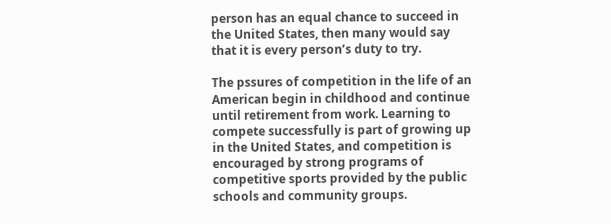person has an equal chance to succeed in the United States, then many would say that it is every person’s duty to try.

The pssures of competition in the life of an American begin in childhood and continue until retirement from work. Learning to compete successfully is part of growing up in the United States, and competition is encouraged by strong programs of competitive sports provided by the public schools and community groups.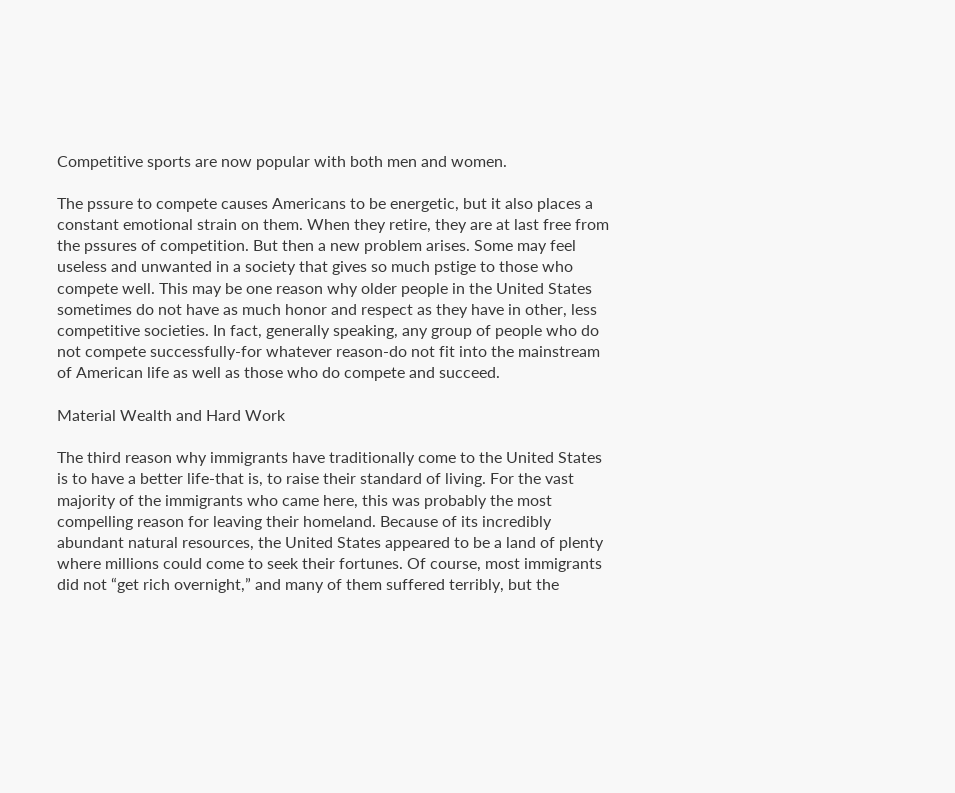Competitive sports are now popular with both men and women.

The pssure to compete causes Americans to be energetic, but it also places a constant emotional strain on them. When they retire, they are at last free from the pssures of competition. But then a new problem arises. Some may feel useless and unwanted in a society that gives so much pstige to those who compete well. This may be one reason why older people in the United States sometimes do not have as much honor and respect as they have in other, less competitive societies. In fact, generally speaking, any group of people who do not compete successfully-for whatever reason-do not fit into the mainstream of American life as well as those who do compete and succeed.

Material Wealth and Hard Work

The third reason why immigrants have traditionally come to the United States is to have a better life-that is, to raise their standard of living. For the vast majority of the immigrants who came here, this was probably the most compelling reason for leaving their homeland. Because of its incredibly abundant natural resources, the United States appeared to be a land of plenty where millions could come to seek their fortunes. Of course, most immigrants did not “get rich overnight,” and many of them suffered terribly, but the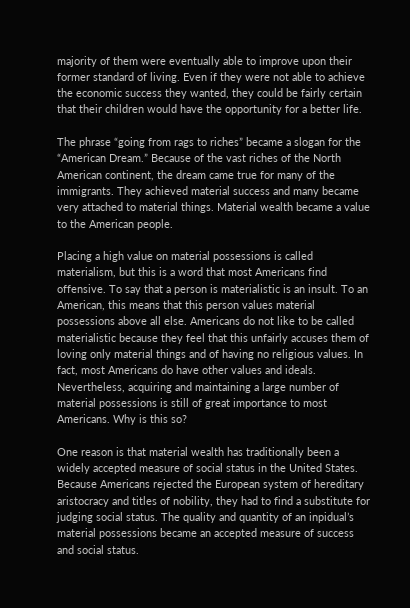majority of them were eventually able to improve upon their former standard of living. Even if they were not able to achieve the economic success they wanted, they could be fairly certain that their children would have the opportunity for a better life.

The phrase “going from rags to riches” became a slogan for the “American Dream.” Because of the vast riches of the North American continent, the dream came true for many of the immigrants. They achieved material success and many became very attached to material things. Material wealth became a value to the American people.

Placing a high value on material possessions is called materialism, but this is a word that most Americans find offensive. To say that a person is materialistic is an insult. To an American, this means that this person values material possessions above all else. Americans do not like to be called materialistic because they feel that this unfairly accuses them of loving only material things and of having no religious values. In fact, most Americans do have other values and ideals. Nevertheless, acquiring and maintaining a large number of material possessions is still of great importance to most Americans. Why is this so?

One reason is that material wealth has traditionally been a widely accepted measure of social status in the United States. Because Americans rejected the European system of hereditary aristocracy and titles of nobility, they had to find a substitute for judging social status. The quality and quantity of an inpidual’s material possessions became an accepted measure of success and social status.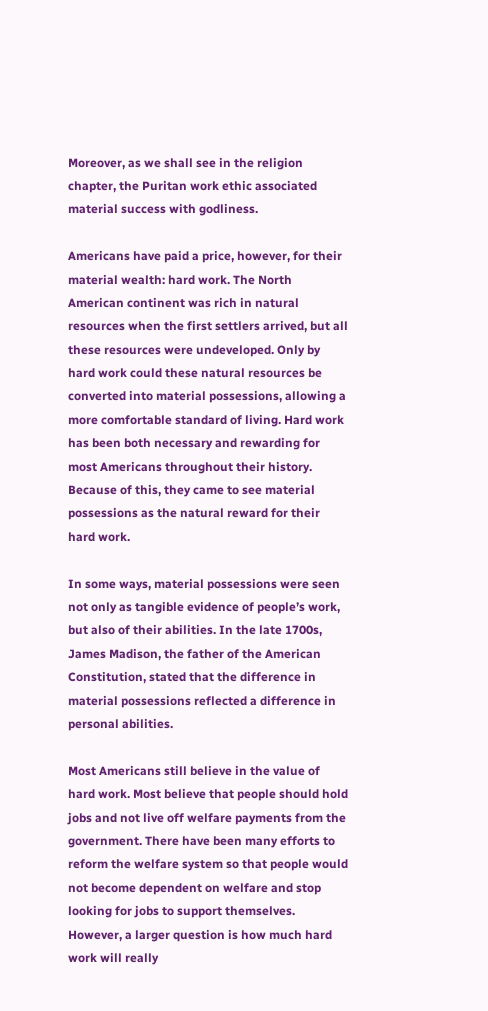Moreover, as we shall see in the religion chapter, the Puritan work ethic associated material success with godliness.

Americans have paid a price, however, for their material wealth: hard work. The North American continent was rich in natural resources when the first settlers arrived, but all these resources were undeveloped. Only by hard work could these natural resources be converted into material possessions, allowing a more comfortable standard of living. Hard work has been both necessary and rewarding for most Americans throughout their history. Because of this, they came to see material possessions as the natural reward for their hard work.

In some ways, material possessions were seen not only as tangible evidence of people’s work, but also of their abilities. In the late 1700s, James Madison, the father of the American Constitution, stated that the difference in material possessions reflected a difference in personal abilities.

Most Americans still believe in the value of hard work. Most believe that people should hold jobs and not live off welfare payments from the government. There have been many efforts to reform the welfare system so that people would not become dependent on welfare and stop looking for jobs to support themselves. However, a larger question is how much hard work will really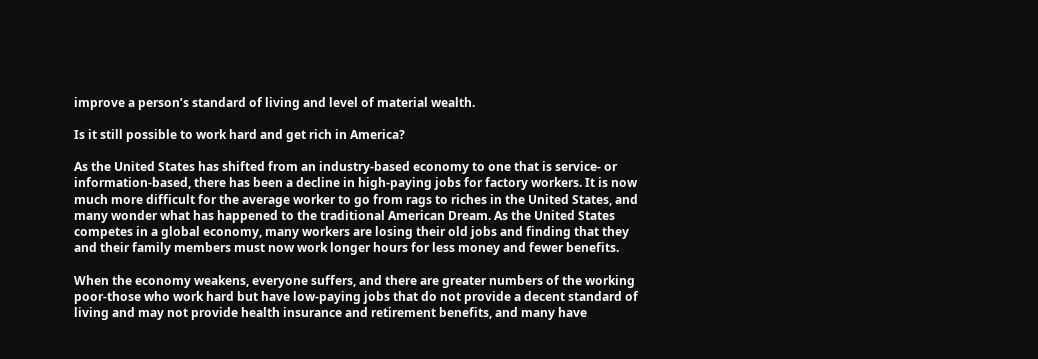improve a person’s standard of living and level of material wealth.

Is it still possible to work hard and get rich in America?

As the United States has shifted from an industry-based economy to one that is service- or information-based, there has been a decline in high-paying jobs for factory workers. It is now much more difficult for the average worker to go from rags to riches in the United States, and many wonder what has happened to the traditional American Dream. As the United States competes in a global economy, many workers are losing their old jobs and finding that they and their family members must now work longer hours for less money and fewer benefits.

When the economy weakens, everyone suffers, and there are greater numbers of the working poor-those who work hard but have low-paying jobs that do not provide a decent standard of living and may not provide health insurance and retirement benefits, and many have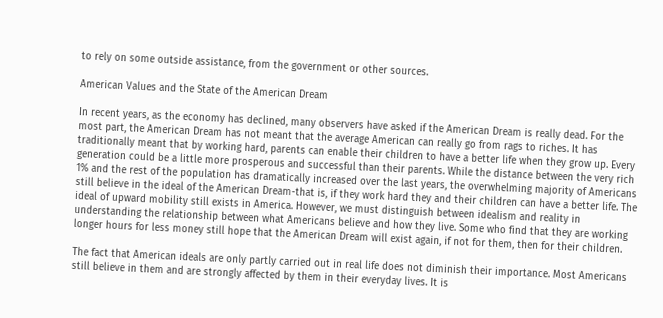to rely on some outside assistance, from the government or other sources.

American Values and the State of the American Dream

In recent years, as the economy has declined, many observers have asked if the American Dream is really dead. For the most part, the American Dream has not meant that the average American can really go from rags to riches. It has traditionally meant that by working hard, parents can enable their children to have a better life when they grow up. Every generation could be a little more prosperous and successful than their parents. While the distance between the very rich 1% and the rest of the population has dramatically increased over the last years, the overwhelming majority of Americans still believe in the ideal of the American Dream-that is, if they work hard they and their children can have a better life. The ideal of upward mobility still exists in America. However, we must distinguish between idealism and reality in understanding the relationship between what Americans believe and how they live. Some who find that they are working longer hours for less money still hope that the American Dream will exist again, if not for them, then for their children.

The fact that American ideals are only partly carried out in real life does not diminish their importance. Most Americans still believe in them and are strongly affected by them in their everyday lives. It is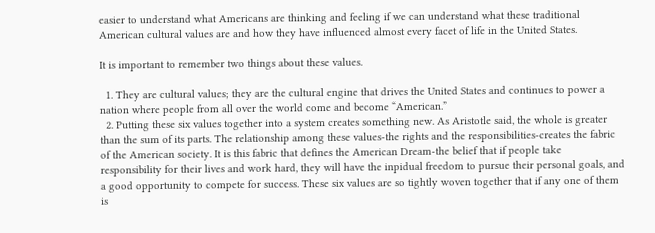easier to understand what Americans are thinking and feeling if we can understand what these traditional American cultural values are and how they have influenced almost every facet of life in the United States.

It is important to remember two things about these values.

  1. They are cultural values; they are the cultural engine that drives the United States and continues to power a nation where people from all over the world come and become “American.”
  2. Putting these six values together into a system creates something new. As Aristotle said, the whole is greater than the sum of its parts. The relationship among these values-the rights and the responsibilities-creates the fabric of the American society. It is this fabric that defines the American Dream-the belief that if people take responsibility for their lives and work hard, they will have the inpidual freedom to pursue their personal goals, and a good opportunity to compete for success. These six values are so tightly woven together that if any one of them is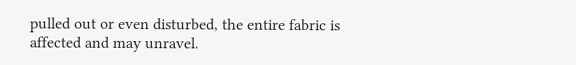pulled out or even disturbed, the entire fabric is affected and may unravel.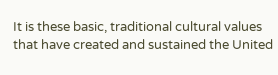It is these basic, traditional cultural values that have created and sustained the United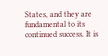States, and they are fundamental to its continued success. It is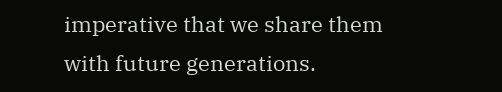imperative that we share them with future generations.